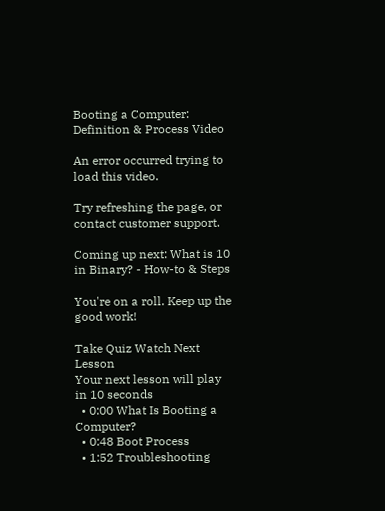Booting a Computer: Definition & Process Video

An error occurred trying to load this video.

Try refreshing the page, or contact customer support.

Coming up next: What is 10 in Binary? - How-to & Steps

You're on a roll. Keep up the good work!

Take Quiz Watch Next Lesson
Your next lesson will play in 10 seconds
  • 0:00 What Is Booting a Computer?
  • 0:48 Boot Process
  • 1:52 Troubleshooting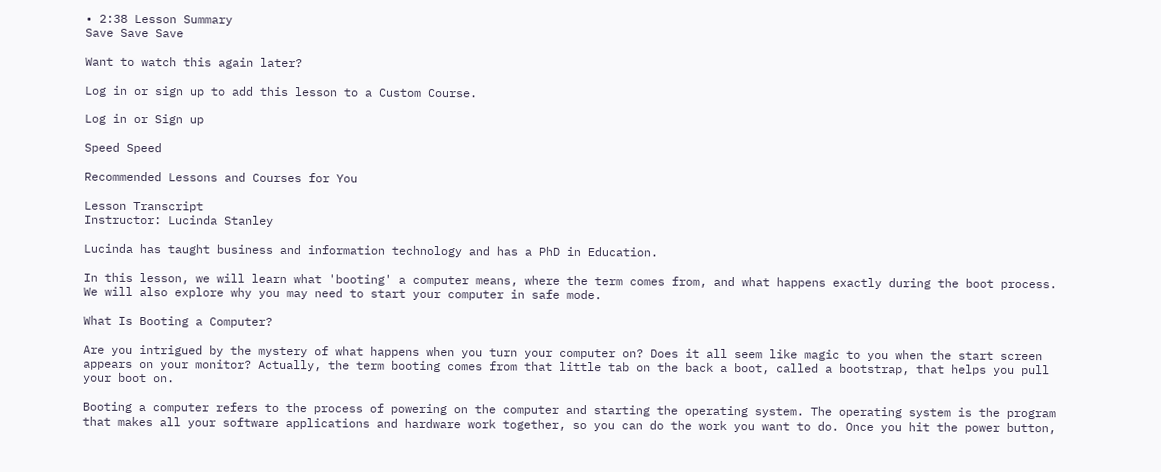• 2:38 Lesson Summary
Save Save Save

Want to watch this again later?

Log in or sign up to add this lesson to a Custom Course.

Log in or Sign up

Speed Speed

Recommended Lessons and Courses for You

Lesson Transcript
Instructor: Lucinda Stanley

Lucinda has taught business and information technology and has a PhD in Education.

In this lesson, we will learn what 'booting' a computer means, where the term comes from, and what happens exactly during the boot process. We will also explore why you may need to start your computer in safe mode.

What Is Booting a Computer?

Are you intrigued by the mystery of what happens when you turn your computer on? Does it all seem like magic to you when the start screen appears on your monitor? Actually, the term booting comes from that little tab on the back a boot, called a bootstrap, that helps you pull your boot on.

Booting a computer refers to the process of powering on the computer and starting the operating system. The operating system is the program that makes all your software applications and hardware work together, so you can do the work you want to do. Once you hit the power button,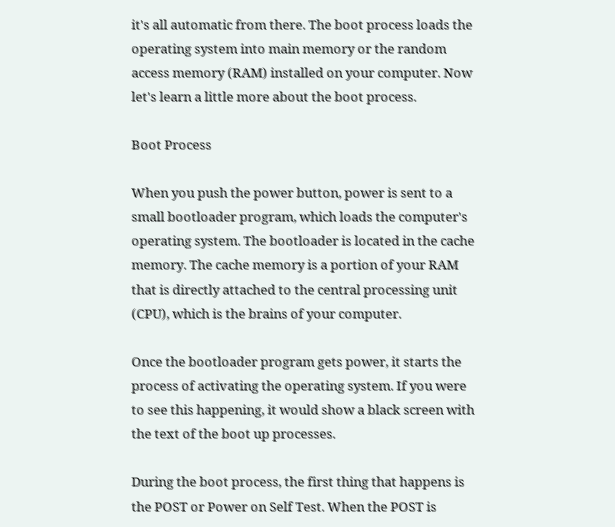it's all automatic from there. The boot process loads the operating system into main memory or the random access memory (RAM) installed on your computer. Now let's learn a little more about the boot process.

Boot Process

When you push the power button, power is sent to a small bootloader program, which loads the computer's operating system. The bootloader is located in the cache memory. The cache memory is a portion of your RAM that is directly attached to the central processing unit (CPU), which is the brains of your computer.

Once the bootloader program gets power, it starts the process of activating the operating system. If you were to see this happening, it would show a black screen with the text of the boot up processes.

During the boot process, the first thing that happens is the POST or Power on Self Test. When the POST is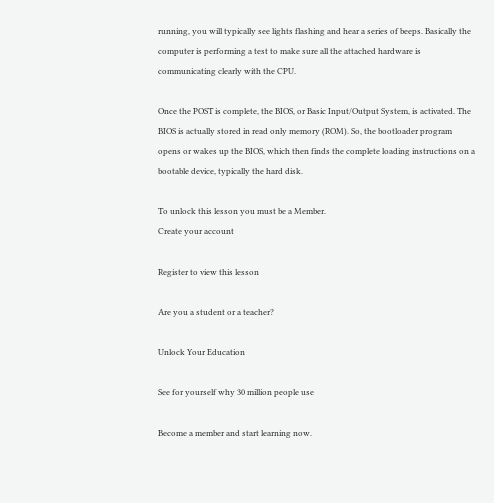running, you will typically see lights flashing and hear a series of beeps. Basically the computer is performing a test to make sure all the attached hardware is communicating clearly with the CPU.

Once the POST is complete, the BIOS, or Basic Input/Output System, is activated. The BIOS is actually stored in read only memory (ROM). So, the bootloader program opens or wakes up the BIOS, which then finds the complete loading instructions on a bootable device, typically the hard disk.

To unlock this lesson you must be a Member.
Create your account

Register to view this lesson

Are you a student or a teacher?

Unlock Your Education

See for yourself why 30 million people use

Become a member and start learning now.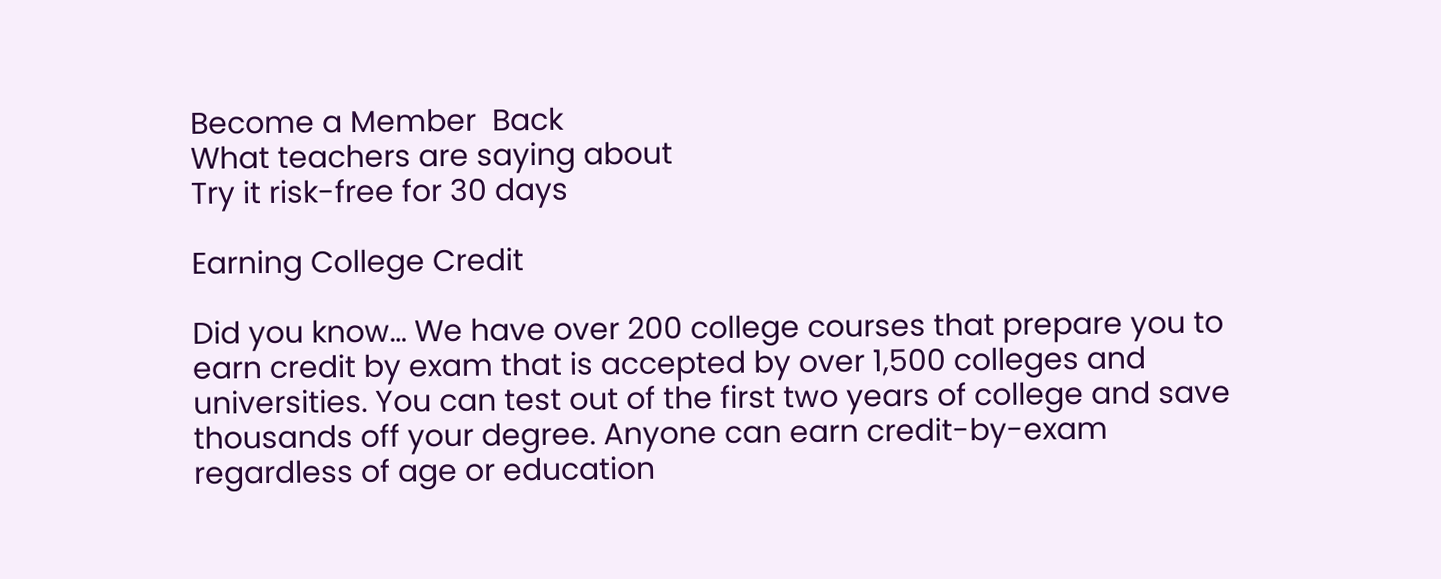Become a Member  Back
What teachers are saying about
Try it risk-free for 30 days

Earning College Credit

Did you know… We have over 200 college courses that prepare you to earn credit by exam that is accepted by over 1,500 colleges and universities. You can test out of the first two years of college and save thousands off your degree. Anyone can earn credit-by-exam regardless of age or education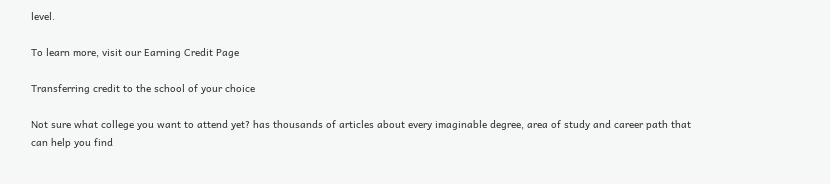level.

To learn more, visit our Earning Credit Page

Transferring credit to the school of your choice

Not sure what college you want to attend yet? has thousands of articles about every imaginable degree, area of study and career path that can help you find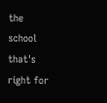the school that's right for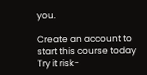you.

Create an account to start this course today
Try it risk-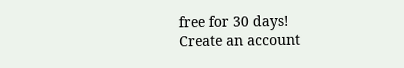free for 30 days!
Create an account